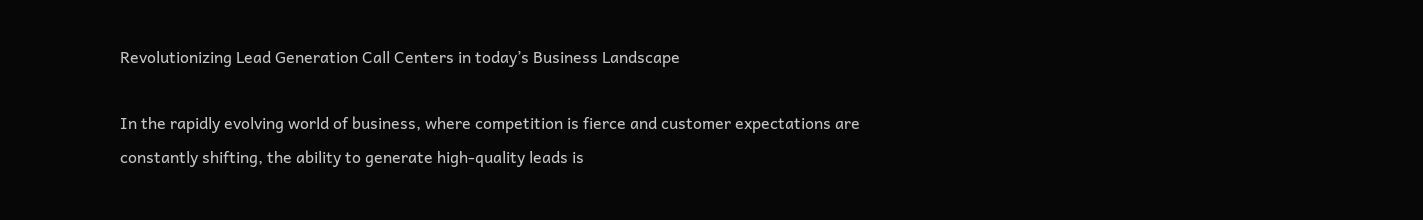Revolutionizing Lead Generation Call Centers in today’s Business Landscape

In the rapidly evolving world of business, where competition is fierce and customer expectations are constantly shifting, the ability to generate high-quality leads is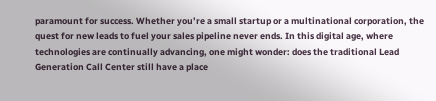paramount for success. Whether you’re a small startup or a multinational corporation, the quest for new leads to fuel your sales pipeline never ends. In this digital age, where technologies are continually advancing, one might wonder: does the traditional Lead Generation Call Center still have a place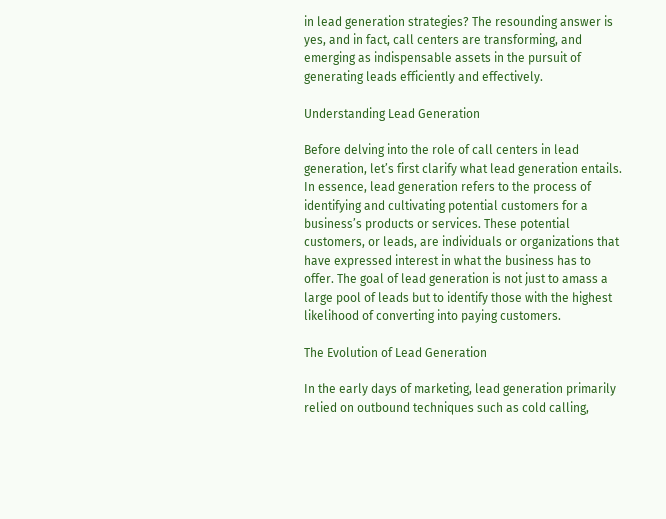in lead generation strategies? The resounding answer is yes, and in fact, call centers are transforming, and emerging as indispensable assets in the pursuit of generating leads efficiently and effectively.

Understanding Lead Generation

Before delving into the role of call centers in lead generation, let’s first clarify what lead generation entails. In essence, lead generation refers to the process of identifying and cultivating potential customers for a business’s products or services. These potential customers, or leads, are individuals or organizations that have expressed interest in what the business has to offer. The goal of lead generation is not just to amass a large pool of leads but to identify those with the highest likelihood of converting into paying customers.

The Evolution of Lead Generation

In the early days of marketing, lead generation primarily relied on outbound techniques such as cold calling,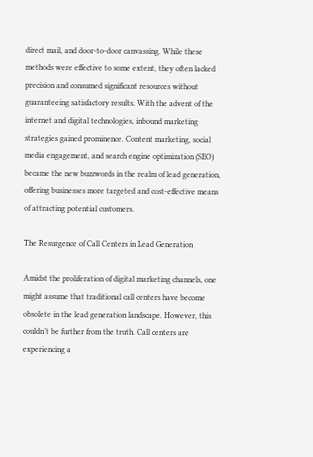direct mail, and door-to-door canvassing. While these methods were effective to some extent, they often lacked precision and consumed significant resources without guaranteeing satisfactory results. With the advent of the internet and digital technologies, inbound marketing strategies gained prominence. Content marketing, social media engagement, and search engine optimization (SEO) became the new buzzwords in the realm of lead generation, offering businesses more targeted and cost-effective means of attracting potential customers.

The Resurgence of Call Centers in Lead Generation

Amidst the proliferation of digital marketing channels, one might assume that traditional call centers have become obsolete in the lead generation landscape. However, this couldn’t be further from the truth. Call centers are experiencing a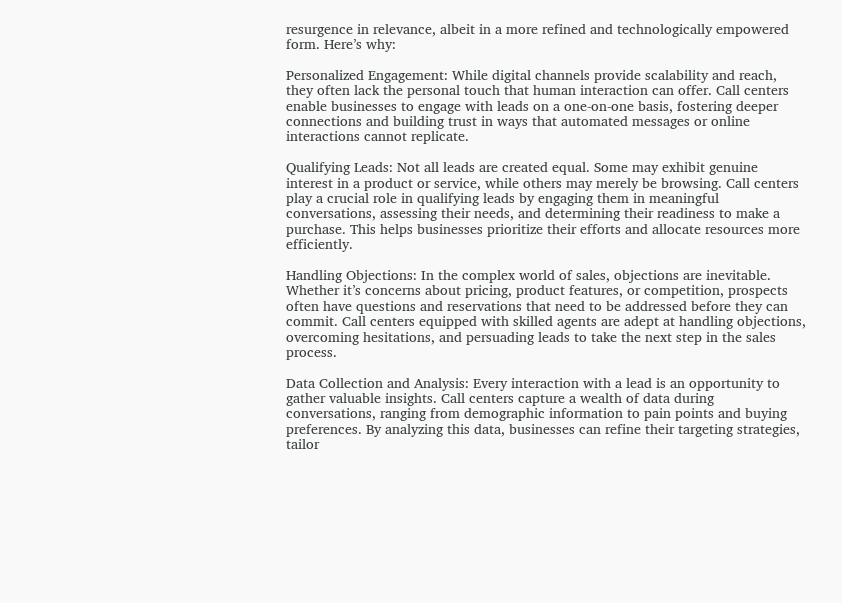resurgence in relevance, albeit in a more refined and technologically empowered form. Here’s why:

Personalized Engagement: While digital channels provide scalability and reach, they often lack the personal touch that human interaction can offer. Call centers enable businesses to engage with leads on a one-on-one basis, fostering deeper connections and building trust in ways that automated messages or online interactions cannot replicate.

Qualifying Leads: Not all leads are created equal. Some may exhibit genuine interest in a product or service, while others may merely be browsing. Call centers play a crucial role in qualifying leads by engaging them in meaningful conversations, assessing their needs, and determining their readiness to make a purchase. This helps businesses prioritize their efforts and allocate resources more efficiently.

Handling Objections: In the complex world of sales, objections are inevitable. Whether it’s concerns about pricing, product features, or competition, prospects often have questions and reservations that need to be addressed before they can commit. Call centers equipped with skilled agents are adept at handling objections, overcoming hesitations, and persuading leads to take the next step in the sales process.

Data Collection and Analysis: Every interaction with a lead is an opportunity to gather valuable insights. Call centers capture a wealth of data during conversations, ranging from demographic information to pain points and buying preferences. By analyzing this data, businesses can refine their targeting strategies, tailor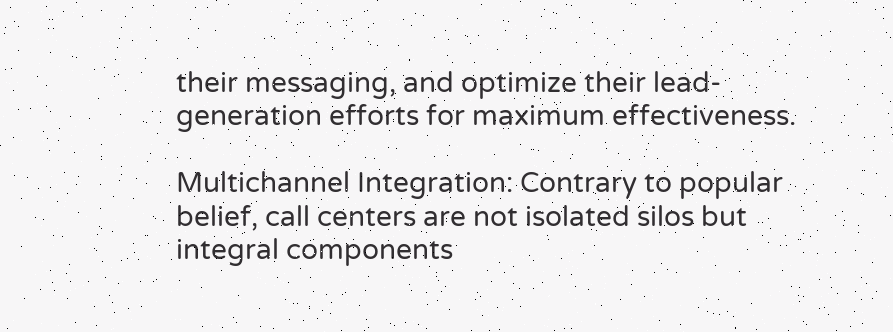their messaging, and optimize their lead-generation efforts for maximum effectiveness.

Multichannel Integration: Contrary to popular belief, call centers are not isolated silos but integral components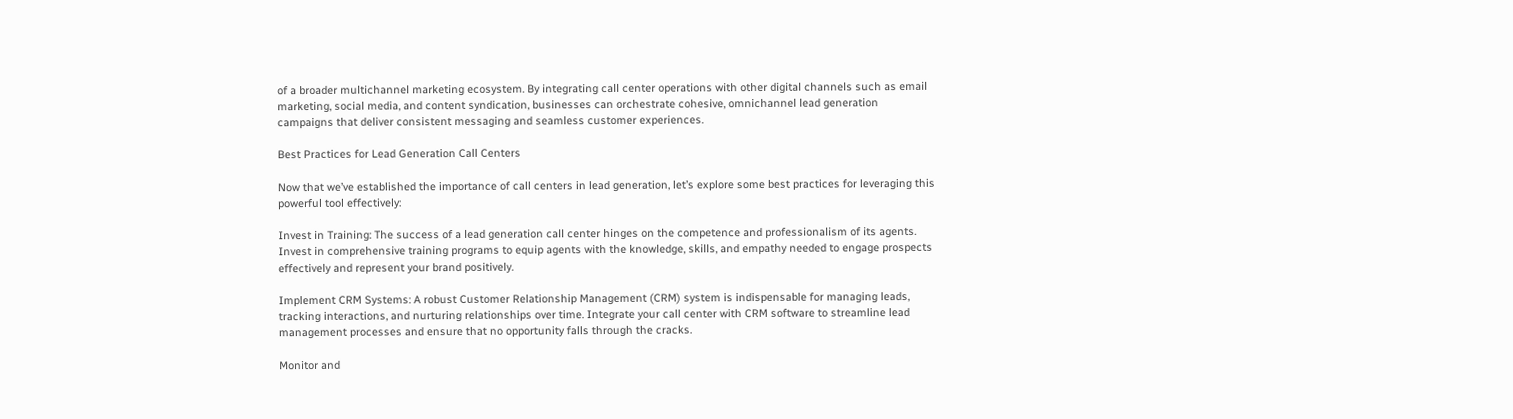of a broader multichannel marketing ecosystem. By integrating call center operations with other digital channels such as email marketing, social media, and content syndication, businesses can orchestrate cohesive, omnichannel lead generation campaigns that deliver consistent messaging and seamless customer experiences.

Best Practices for Lead Generation Call Centers

Now that we’ve established the importance of call centers in lead generation, let’s explore some best practices for leveraging this powerful tool effectively:

Invest in Training: The success of a lead generation call center hinges on the competence and professionalism of its agents. Invest in comprehensive training programs to equip agents with the knowledge, skills, and empathy needed to engage prospects effectively and represent your brand positively.

Implement CRM Systems: A robust Customer Relationship Management (CRM) system is indispensable for managing leads, tracking interactions, and nurturing relationships over time. Integrate your call center with CRM software to streamline lead management processes and ensure that no opportunity falls through the cracks.

Monitor and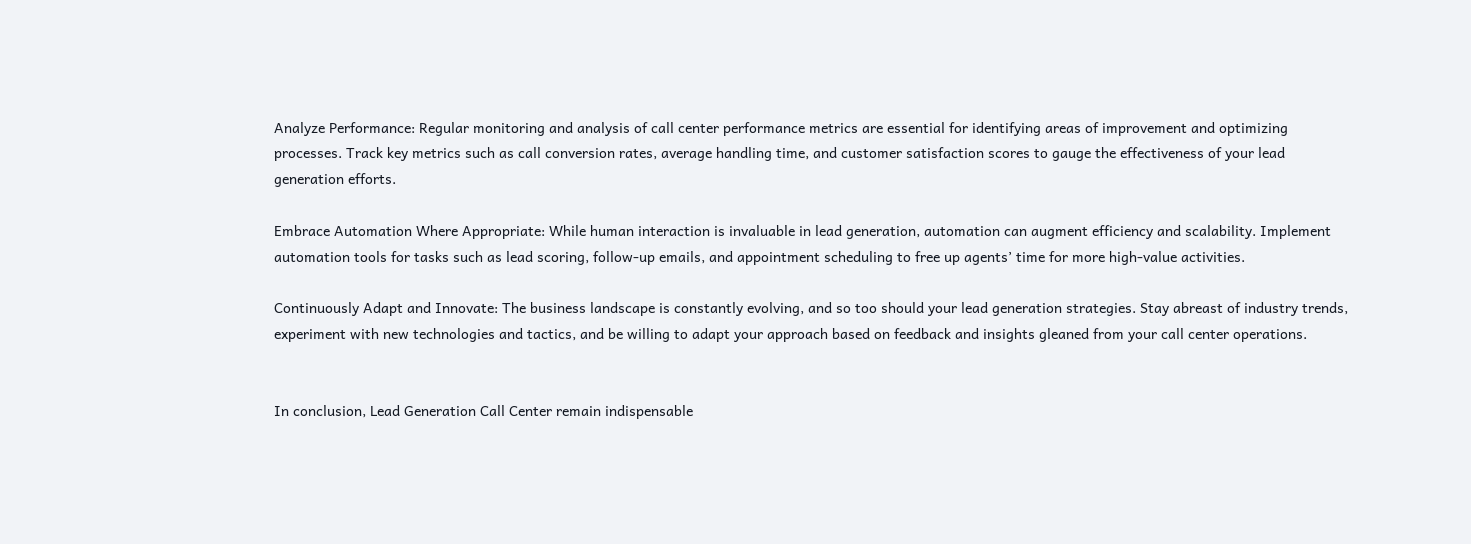Analyze Performance: Regular monitoring and analysis of call center performance metrics are essential for identifying areas of improvement and optimizing processes. Track key metrics such as call conversion rates, average handling time, and customer satisfaction scores to gauge the effectiveness of your lead generation efforts.

Embrace Automation Where Appropriate: While human interaction is invaluable in lead generation, automation can augment efficiency and scalability. Implement automation tools for tasks such as lead scoring, follow-up emails, and appointment scheduling to free up agents’ time for more high-value activities.

Continuously Adapt and Innovate: The business landscape is constantly evolving, and so too should your lead generation strategies. Stay abreast of industry trends, experiment with new technologies and tactics, and be willing to adapt your approach based on feedback and insights gleaned from your call center operations.


In conclusion, Lead Generation Call Center remain indispensable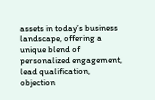assets in today’s business landscape, offering a unique blend of personalized engagement, lead qualification, objection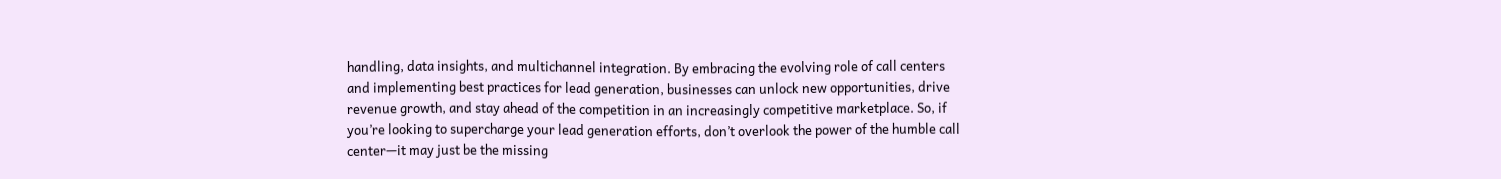handling, data insights, and multichannel integration. By embracing the evolving role of call centers and implementing best practices for lead generation, businesses can unlock new opportunities, drive revenue growth, and stay ahead of the competition in an increasingly competitive marketplace. So, if you’re looking to supercharge your lead generation efforts, don’t overlook the power of the humble call center—it may just be the missing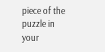piece of the puzzle in your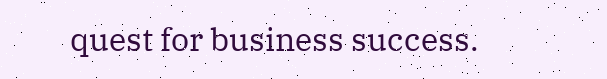quest for business success.